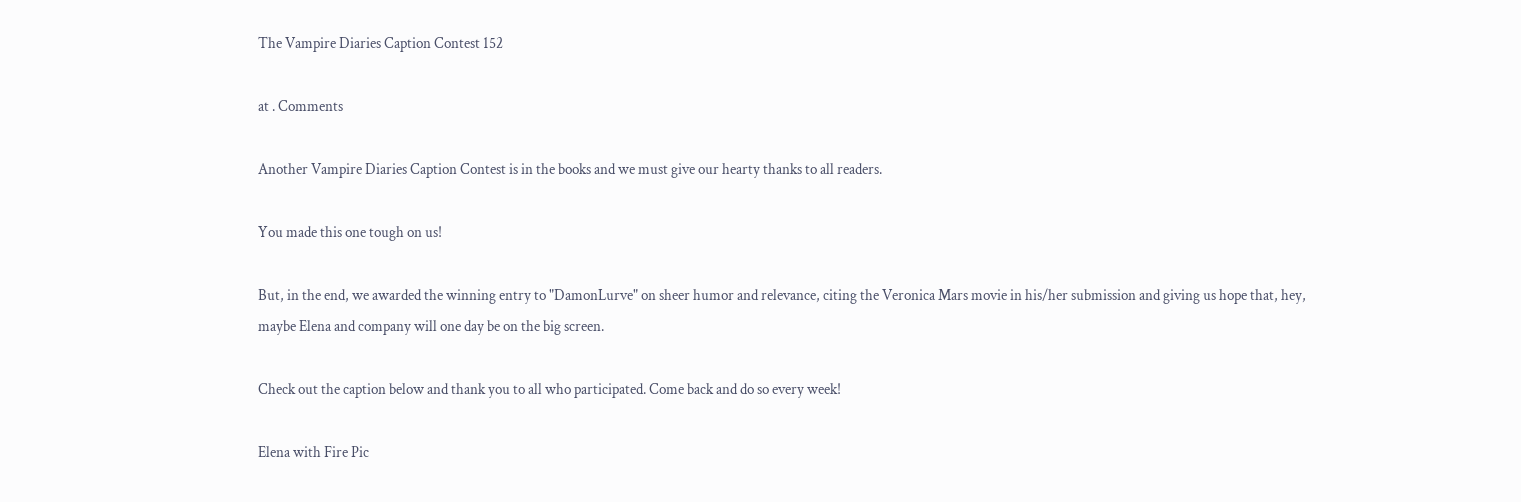The Vampire Diaries Caption Contest 152

at . Comments

Another Vampire Diaries Caption Contest is in the books and we must give our hearty thanks to all readers.

You made this one tough on us!

But, in the end, we awarded the winning entry to "DamonLurve" on sheer humor and relevance, citing the Veronica Mars movie in his/her submission and giving us hope that, hey, maybe Elena and company will one day be on the big screen.

Check out the caption below and thank you to all who participated. Come back and do so every week!

Elena with Fire Pic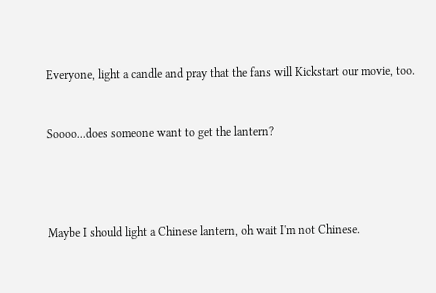Everyone, light a candle and pray that the fans will Kickstart our movie, too.


Soooo...does someone want to get the lantern?




Maybe I should light a Chinese lantern, oh wait I'm not Chinese.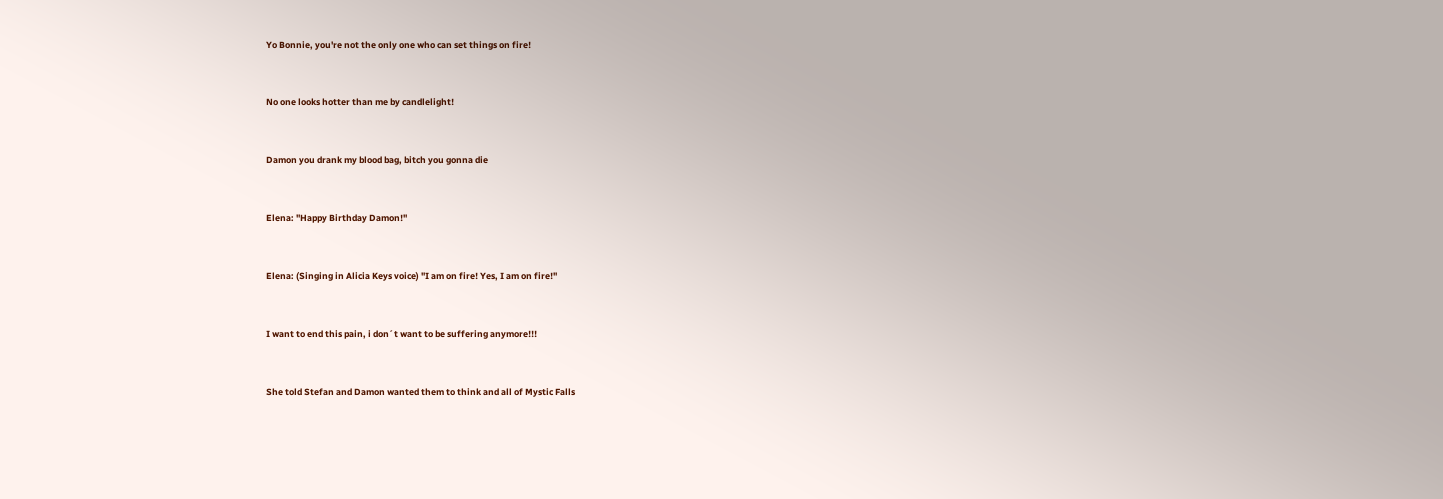Yo Bonnie, you're not the only one who can set things on fire!


No one looks hotter than me by candlelight!


Damon you drank my blood bag, bitch you gonna die


Elena: "Happy Birthday Damon!"


Elena: (Singing in Alicia Keys voice) "I am on fire! Yes, I am on fire!"


I want to end this pain, i don´t want to be suffering anymore!!!


She told Stefan and Damon wanted them to think and all of Mystic Falls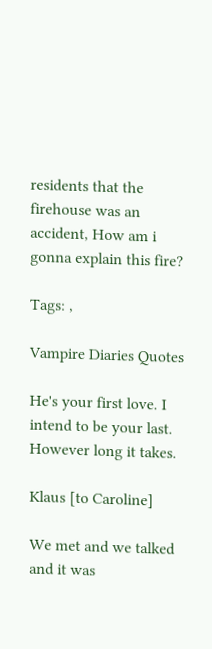residents that the firehouse was an accident, How am i gonna explain this fire?

Tags: ,

Vampire Diaries Quotes

He's your first love. I intend to be your last. However long it takes.

Klaus [to Caroline]

We met and we talked and it was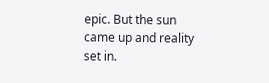epic. But the sun came up and reality set in.